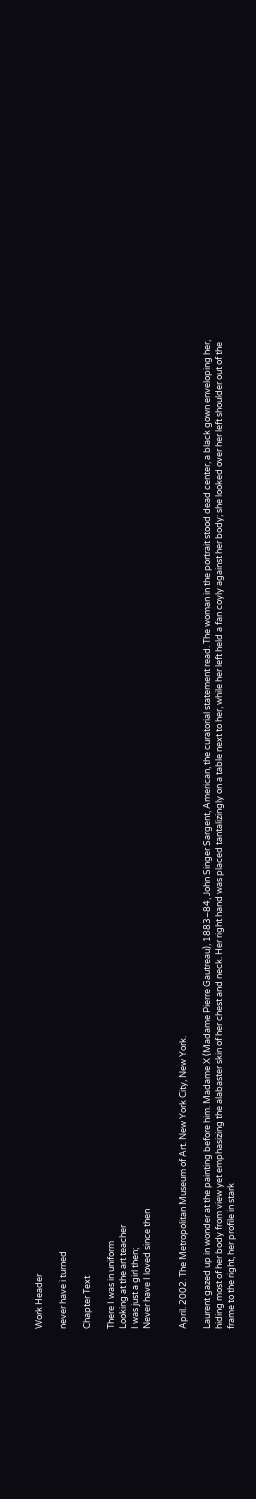Work Header

never have i turned

Chapter Text

There I was in uniform
Looking at the art teacher
I was just a girl then;
Never have I loved since then


April. 2002. The Metropolitan Museum of Art. New York City, New York.

Laurent gazed up in wonder at the painting before him. Madame X (Madame Pierre Gautreau), 1883–84, John Singer Sargent, American, the curatorial statement read. The woman in the portrait stood dead center, a black gown enveloping her, hiding most of her body from view yet emphasizing the alabaster skin of her chest and neck. Her right hand was placed tantalizingly on a table next to her, while her left held a fan coyly against her body; she looked over her left shoulder out of the frame to the right, her profile in stark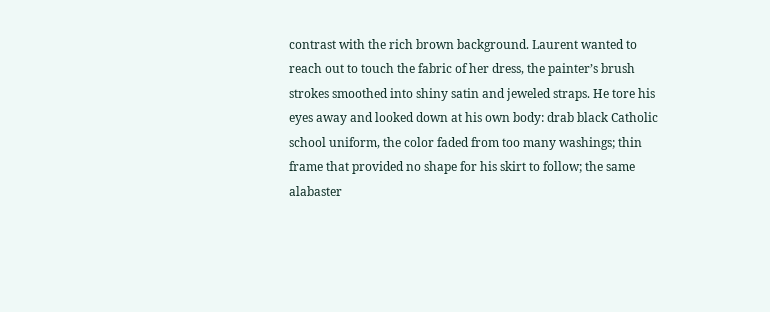contrast with the rich brown background. Laurent wanted to reach out to touch the fabric of her dress, the painter’s brush strokes smoothed into shiny satin and jeweled straps. He tore his eyes away and looked down at his own body: drab black Catholic school uniform, the color faded from too many washings; thin frame that provided no shape for his skirt to follow; the same alabaster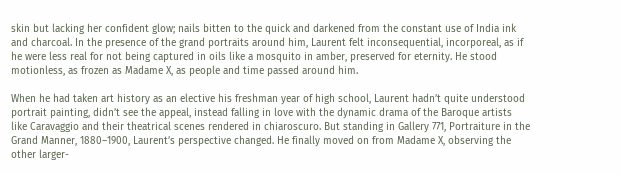skin but lacking her confident glow; nails bitten to the quick and darkened from the constant use of India ink and charcoal. In the presence of the grand portraits around him, Laurent felt inconsequential, incorporeal, as if he were less real for not being captured in oils like a mosquito in amber, preserved for eternity. He stood motionless, as frozen as Madame X, as people and time passed around him.

When he had taken art history as an elective his freshman year of high school, Laurent hadn’t quite understood portrait painting, didn’t see the appeal, instead falling in love with the dynamic drama of the Baroque artists like Caravaggio and their theatrical scenes rendered in chiaroscuro. But standing in Gallery 771, Portraiture in the Grand Manner, 1880–1900, Laurent’s perspective changed. He finally moved on from Madame X, observing the other larger-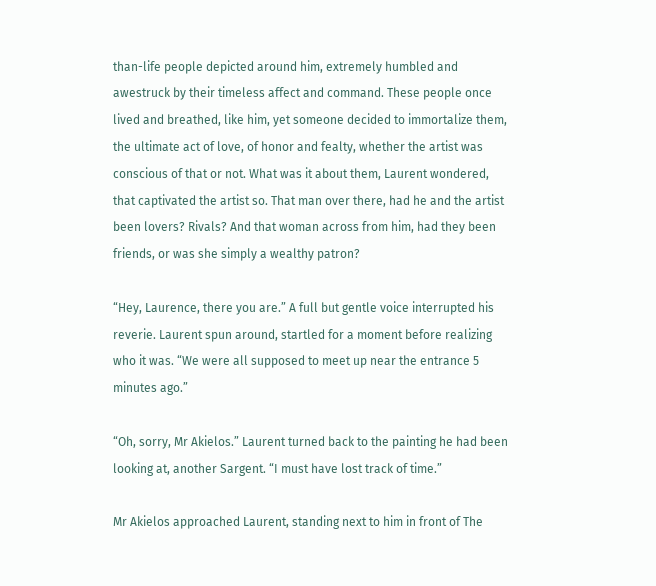than-life people depicted around him, extremely humbled and awestruck by their timeless affect and command. These people once lived and breathed, like him, yet someone decided to immortalize them, the ultimate act of love, of honor and fealty, whether the artist was conscious of that or not. What was it about them, Laurent wondered, that captivated the artist so. That man over there, had he and the artist been lovers? Rivals? And that woman across from him, had they been friends, or was she simply a wealthy patron?

“Hey, Laurence, there you are.” A full but gentle voice interrupted his reverie. Laurent spun around, startled for a moment before realizing who it was. “We were all supposed to meet up near the entrance 5 minutes ago.”

“Oh, sorry, Mr Akielos.” Laurent turned back to the painting he had been looking at, another Sargent. “I must have lost track of time.”

Mr Akielos approached Laurent, standing next to him in front of The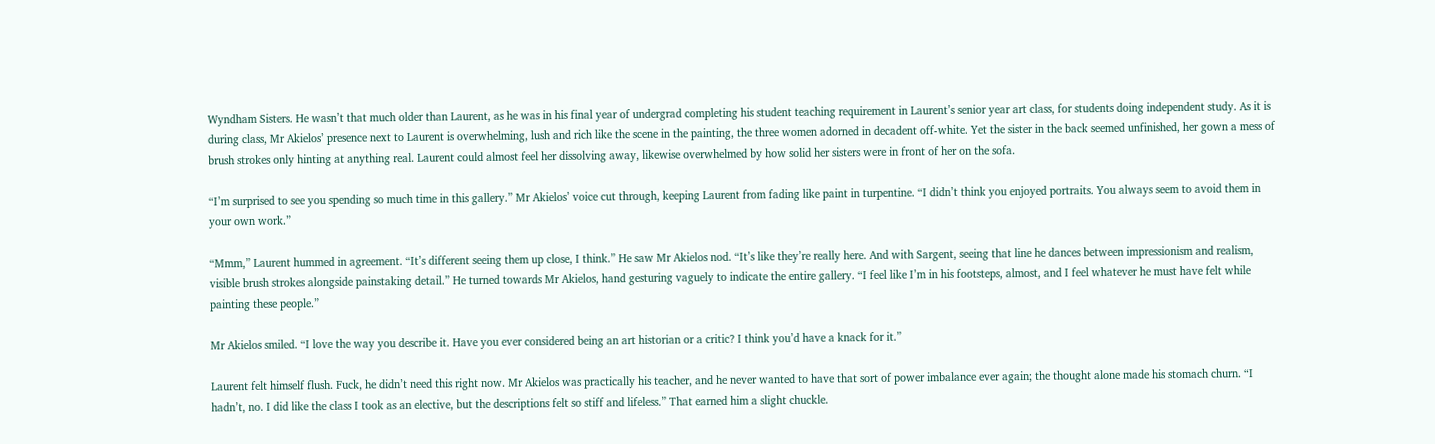Wyndham Sisters. He wasn’t that much older than Laurent, as he was in his final year of undergrad completing his student teaching requirement in Laurent’s senior year art class, for students doing independent study. As it is during class, Mr Akielos’ presence next to Laurent is overwhelming, lush and rich like the scene in the painting, the three women adorned in decadent off-white. Yet the sister in the back seemed unfinished, her gown a mess of brush strokes only hinting at anything real. Laurent could almost feel her dissolving away, likewise overwhelmed by how solid her sisters were in front of her on the sofa.

“I’m surprised to see you spending so much time in this gallery.” Mr Akielos’ voice cut through, keeping Laurent from fading like paint in turpentine. “I didn’t think you enjoyed portraits. You always seem to avoid them in your own work.”

“Mmm,” Laurent hummed in agreement. “It’s different seeing them up close, I think.” He saw Mr Akielos nod. “It’s like they’re really here. And with Sargent, seeing that line he dances between impressionism and realism, visible brush strokes alongside painstaking detail.” He turned towards Mr Akielos, hand gesturing vaguely to indicate the entire gallery. “I feel like I’m in his footsteps, almost, and I feel whatever he must have felt while painting these people.”

Mr Akielos smiled. “I love the way you describe it. Have you ever considered being an art historian or a critic? I think you’d have a knack for it.”

Laurent felt himself flush. Fuck, he didn’t need this right now. Mr Akielos was practically his teacher, and he never wanted to have that sort of power imbalance ever again; the thought alone made his stomach churn. “I hadn’t, no. I did like the class I took as an elective, but the descriptions felt so stiff and lifeless.” That earned him a slight chuckle.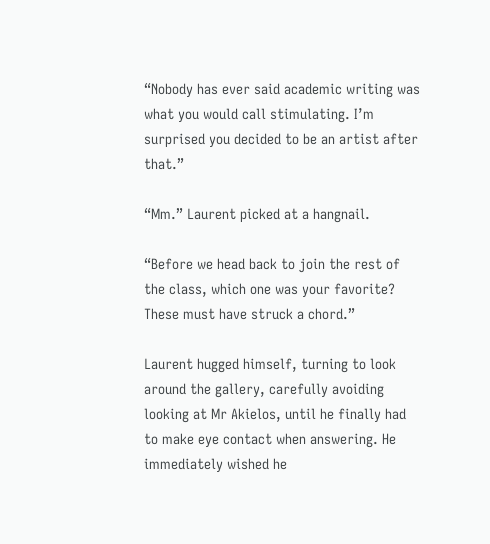“Nobody has ever said academic writing was what you would call stimulating. I’m surprised you decided to be an artist after that.”

“Mm.” Laurent picked at a hangnail.

“Before we head back to join the rest of the class, which one was your favorite? These must have struck a chord.”

Laurent hugged himself, turning to look around the gallery, carefully avoiding looking at Mr Akielos, until he finally had to make eye contact when answering. He immediately wished he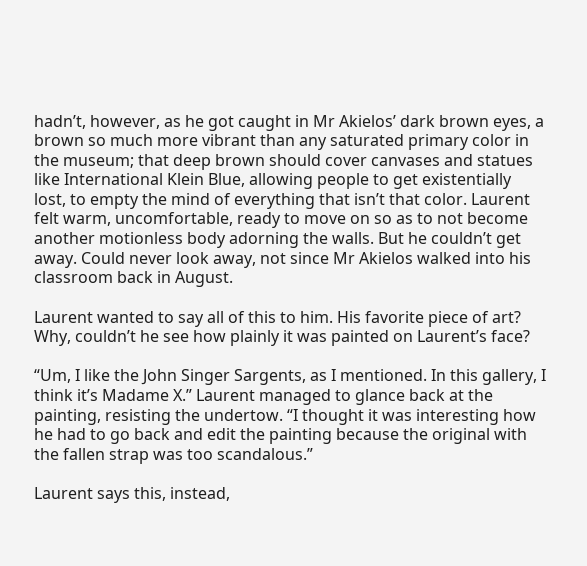hadn’t, however, as he got caught in Mr Akielos’ dark brown eyes, a brown so much more vibrant than any saturated primary color in the museum; that deep brown should cover canvases and statues like International Klein Blue, allowing people to get existentially lost, to empty the mind of everything that isn’t that color. Laurent felt warm, uncomfortable, ready to move on so as to not become another motionless body adorning the walls. But he couldn’t get away. Could never look away, not since Mr Akielos walked into his classroom back in August.

Laurent wanted to say all of this to him. His favorite piece of art? Why, couldn’t he see how plainly it was painted on Laurent’s face?

“Um, I like the John Singer Sargents, as I mentioned. In this gallery, I think it’s Madame X.” Laurent managed to glance back at the painting, resisting the undertow. “I thought it was interesting how he had to go back and edit the painting because the original with the fallen strap was too scandalous.”

Laurent says this, instead,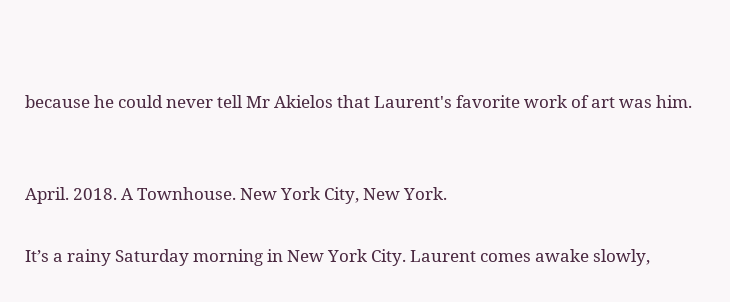because he could never tell Mr Akielos that Laurent's favorite work of art was him.


April. 2018. A Townhouse. New York City, New York.

It’s a rainy Saturday morning in New York City. Laurent comes awake slowly,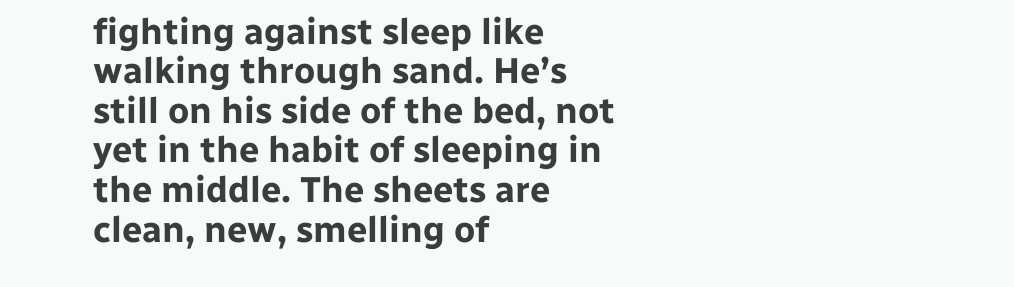fighting against sleep like walking through sand. He’s still on his side of the bed, not yet in the habit of sleeping in the middle. The sheets are clean, new, smelling of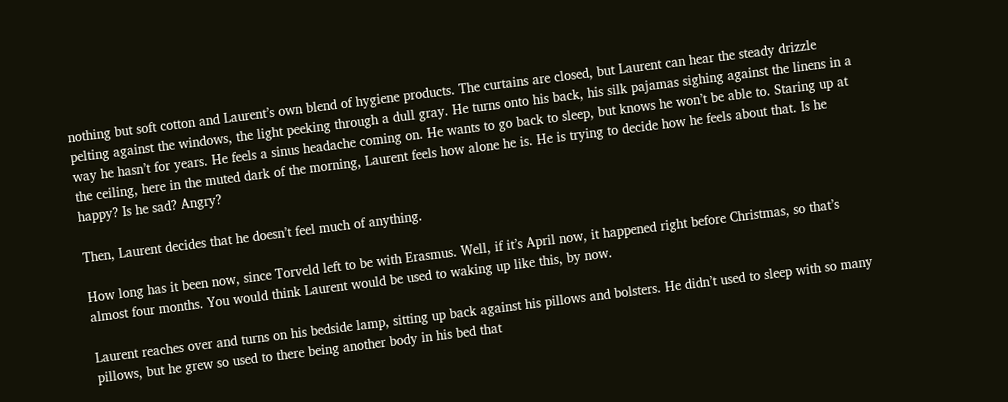nothing but soft cotton and Laurent’s own blend of hygiene products. The curtains are closed, but Laurent can hear the steady drizzle pelting against the windows, the light peeking through a dull gray. He turns onto his back, his silk pajamas sighing against the linens in a way he hasn’t for years. He feels a sinus headache coming on. He wants to go back to sleep, but knows he won’t be able to. Staring up at the ceiling, here in the muted dark of the morning, Laurent feels how alone he is. He is trying to decide how he feels about that. Is he happy? Is he sad? Angry?

Then, Laurent decides that he doesn’t feel much of anything.

How long has it been now, since Torveld left to be with Erasmus. Well, if it’s April now, it happened right before Christmas, so that’s almost four months. You would think Laurent would be used to waking up like this, by now.

Laurent reaches over and turns on his bedside lamp, sitting up back against his pillows and bolsters. He didn’t used to sleep with so many pillows, but he grew so used to there being another body in his bed that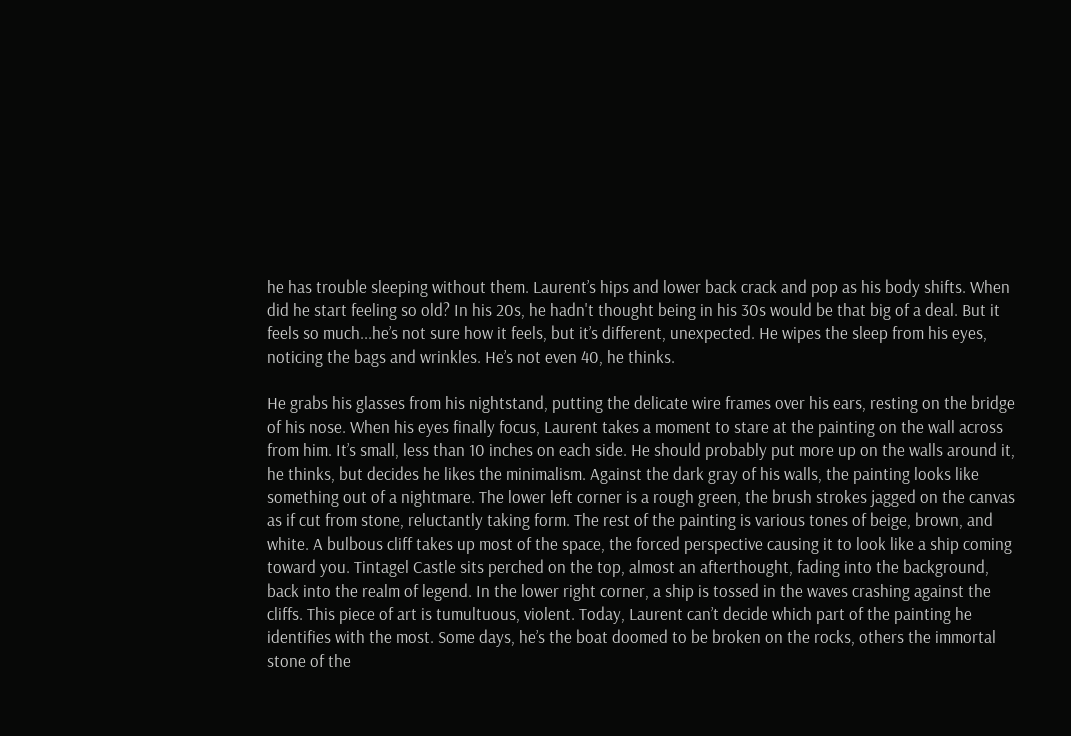he has trouble sleeping without them. Laurent’s hips and lower back crack and pop as his body shifts. When did he start feeling so old? In his 20s, he hadn't thought being in his 30s would be that big of a deal. But it feels so much...he’s not sure how it feels, but it’s different, unexpected. He wipes the sleep from his eyes, noticing the bags and wrinkles. He’s not even 40, he thinks.

He grabs his glasses from his nightstand, putting the delicate wire frames over his ears, resting on the bridge of his nose. When his eyes finally focus, Laurent takes a moment to stare at the painting on the wall across from him. It’s small, less than 10 inches on each side. He should probably put more up on the walls around it, he thinks, but decides he likes the minimalism. Against the dark gray of his walls, the painting looks like something out of a nightmare. The lower left corner is a rough green, the brush strokes jagged on the canvas as if cut from stone, reluctantly taking form. The rest of the painting is various tones of beige, brown, and white. A bulbous cliff takes up most of the space, the forced perspective causing it to look like a ship coming toward you. Tintagel Castle sits perched on the top, almost an afterthought, fading into the background, back into the realm of legend. In the lower right corner, a ship is tossed in the waves crashing against the cliffs. This piece of art is tumultuous, violent. Today, Laurent can’t decide which part of the painting he identifies with the most. Some days, he’s the boat doomed to be broken on the rocks, others the immortal stone of the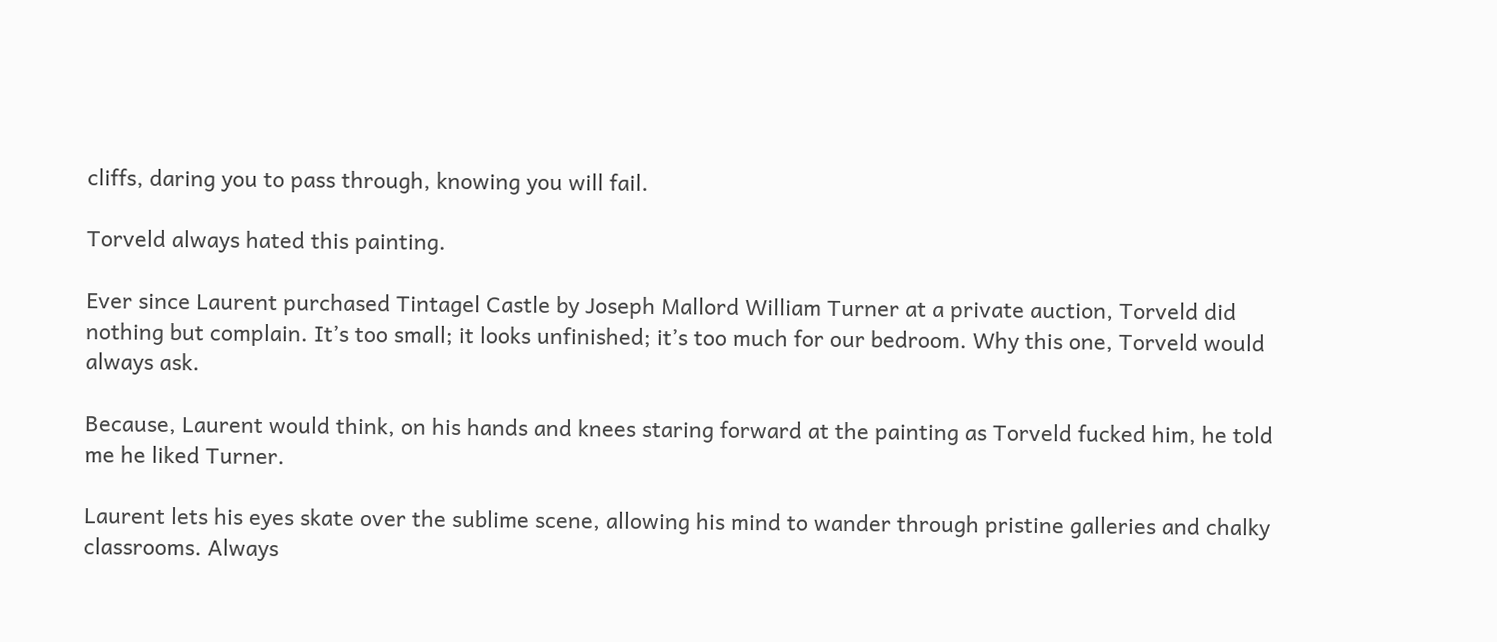cliffs, daring you to pass through, knowing you will fail.

Torveld always hated this painting.

Ever since Laurent purchased Tintagel Castle by Joseph Mallord William Turner at a private auction, Torveld did nothing but complain. It’s too small; it looks unfinished; it’s too much for our bedroom. Why this one, Torveld would always ask.

Because, Laurent would think, on his hands and knees staring forward at the painting as Torveld fucked him, he told me he liked Turner.

Laurent lets his eyes skate over the sublime scene, allowing his mind to wander through pristine galleries and chalky classrooms. Always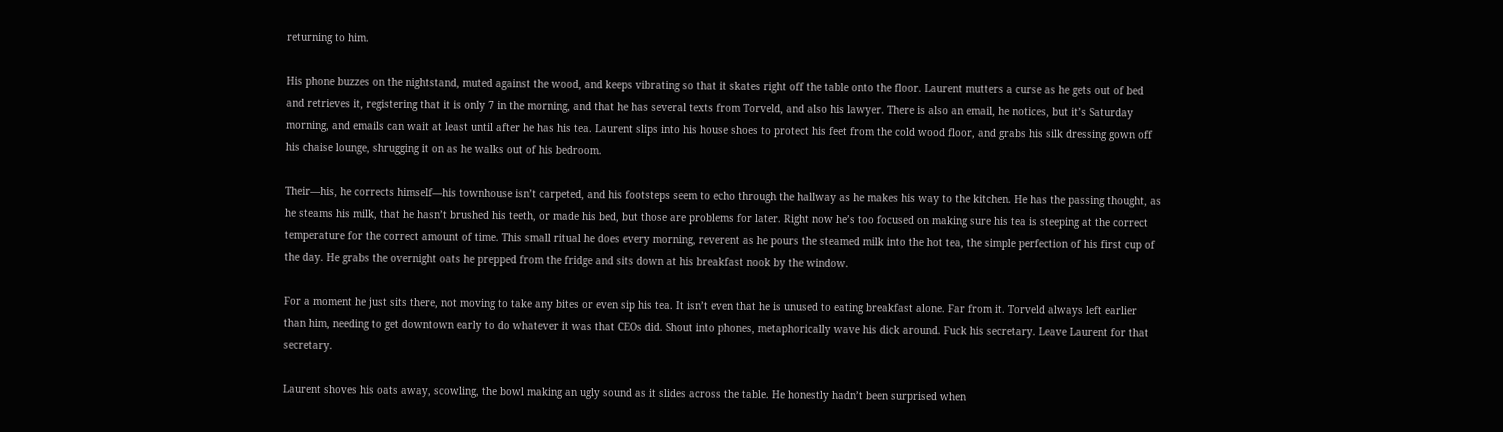returning to him.

His phone buzzes on the nightstand, muted against the wood, and keeps vibrating so that it skates right off the table onto the floor. Laurent mutters a curse as he gets out of bed and retrieves it, registering that it is only 7 in the morning, and that he has several texts from Torveld, and also his lawyer. There is also an email, he notices, but it’s Saturday morning, and emails can wait at least until after he has his tea. Laurent slips into his house shoes to protect his feet from the cold wood floor, and grabs his silk dressing gown off his chaise lounge, shrugging it on as he walks out of his bedroom.

Their—his, he corrects himself—his townhouse isn’t carpeted, and his footsteps seem to echo through the hallway as he makes his way to the kitchen. He has the passing thought, as he steams his milk, that he hasn’t brushed his teeth, or made his bed, but those are problems for later. Right now he’s too focused on making sure his tea is steeping at the correct temperature for the correct amount of time. This small ritual he does every morning, reverent as he pours the steamed milk into the hot tea, the simple perfection of his first cup of the day. He grabs the overnight oats he prepped from the fridge and sits down at his breakfast nook by the window.

For a moment he just sits there, not moving to take any bites or even sip his tea. It isn’t even that he is unused to eating breakfast alone. Far from it. Torveld always left earlier than him, needing to get downtown early to do whatever it was that CEOs did. Shout into phones, metaphorically wave his dick around. Fuck his secretary. Leave Laurent for that secretary.

Laurent shoves his oats away, scowling, the bowl making an ugly sound as it slides across the table. He honestly hadn’t been surprised when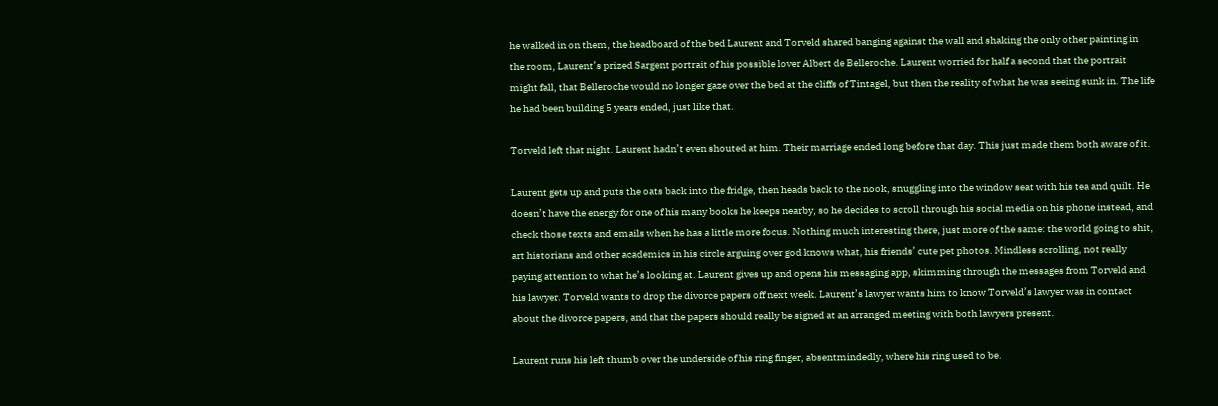he walked in on them, the headboard of the bed Laurent and Torveld shared banging against the wall and shaking the only other painting in the room, Laurent’s prized Sargent portrait of his possible lover Albert de Belleroche. Laurent worried for half a second that the portrait might fall, that Belleroche would no longer gaze over the bed at the cliffs of Tintagel, but then the reality of what he was seeing sunk in. The life he had been building 5 years ended, just like that.

Torveld left that night. Laurent hadn’t even shouted at him. Their marriage ended long before that day. This just made them both aware of it.

Laurent gets up and puts the oats back into the fridge, then heads back to the nook, snuggling into the window seat with his tea and quilt. He doesn’t have the energy for one of his many books he keeps nearby, so he decides to scroll through his social media on his phone instead, and check those texts and emails when he has a little more focus. Nothing much interesting there, just more of the same: the world going to shit, art historians and other academics in his circle arguing over god knows what, his friends’ cute pet photos. Mindless scrolling, not really paying attention to what he’s looking at. Laurent gives up and opens his messaging app, skimming through the messages from Torveld and his lawyer. Torveld wants to drop the divorce papers off next week. Laurent’s lawyer wants him to know Torveld’s lawyer was in contact about the divorce papers, and that the papers should really be signed at an arranged meeting with both lawyers present.

Laurent runs his left thumb over the underside of his ring finger, absentmindedly, where his ring used to be.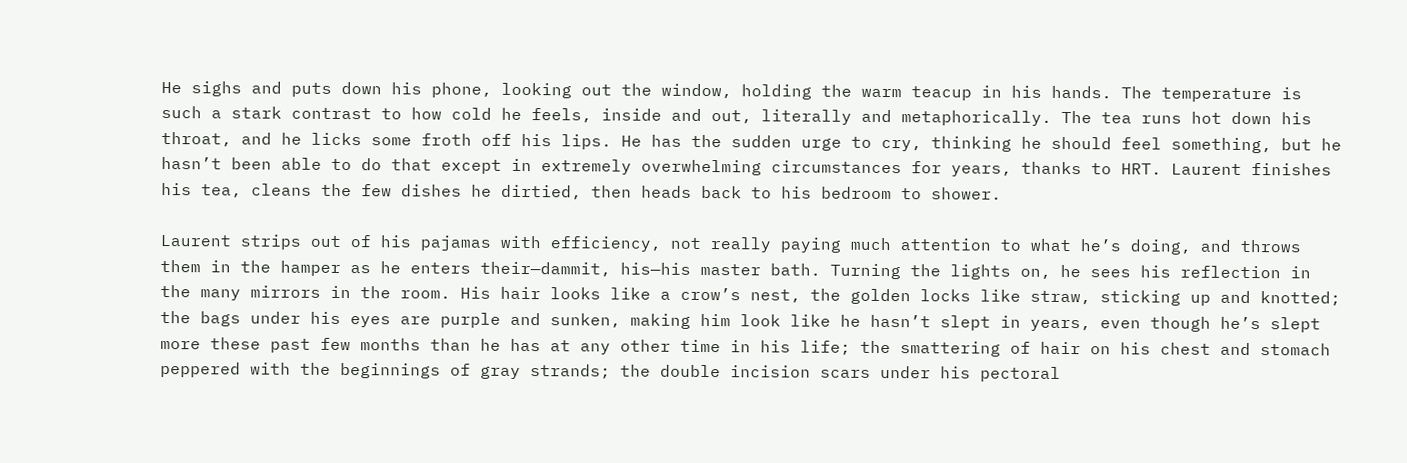He sighs and puts down his phone, looking out the window, holding the warm teacup in his hands. The temperature is such a stark contrast to how cold he feels, inside and out, literally and metaphorically. The tea runs hot down his throat, and he licks some froth off his lips. He has the sudden urge to cry, thinking he should feel something, but he hasn’t been able to do that except in extremely overwhelming circumstances for years, thanks to HRT. Laurent finishes his tea, cleans the few dishes he dirtied, then heads back to his bedroom to shower.

Laurent strips out of his pajamas with efficiency, not really paying much attention to what he’s doing, and throws them in the hamper as he enters their—dammit, his—his master bath. Turning the lights on, he sees his reflection in the many mirrors in the room. His hair looks like a crow’s nest, the golden locks like straw, sticking up and knotted; the bags under his eyes are purple and sunken, making him look like he hasn’t slept in years, even though he’s slept more these past few months than he has at any other time in his life; the smattering of hair on his chest and stomach peppered with the beginnings of gray strands; the double incision scars under his pectoral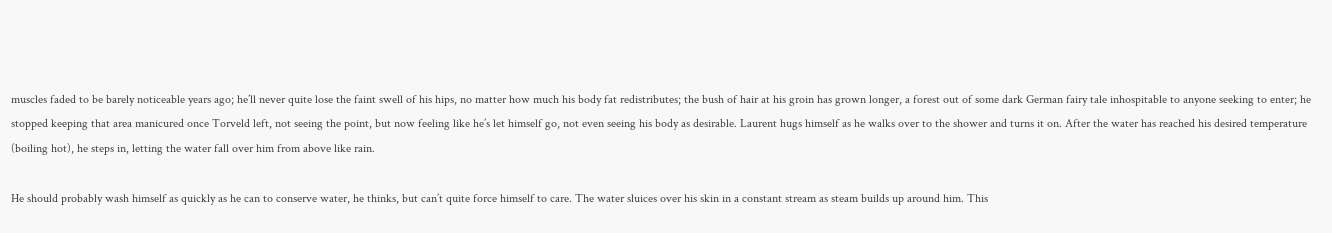muscles faded to be barely noticeable years ago; he’ll never quite lose the faint swell of his hips, no matter how much his body fat redistributes; the bush of hair at his groin has grown longer, a forest out of some dark German fairy tale inhospitable to anyone seeking to enter; he stopped keeping that area manicured once Torveld left, not seeing the point, but now feeling like he’s let himself go, not even seeing his body as desirable. Laurent hugs himself as he walks over to the shower and turns it on. After the water has reached his desired temperature (boiling hot), he steps in, letting the water fall over him from above like rain.

He should probably wash himself as quickly as he can to conserve water, he thinks, but can’t quite force himself to care. The water sluices over his skin in a constant stream as steam builds up around him. This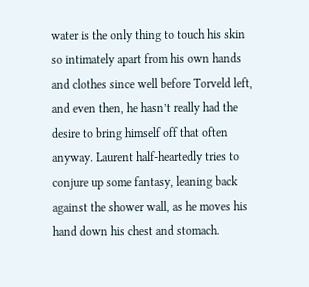water is the only thing to touch his skin so intimately apart from his own hands and clothes since well before Torveld left, and even then, he hasn’t really had the desire to bring himself off that often anyway. Laurent half-heartedly tries to conjure up some fantasy, leaning back against the shower wall, as he moves his hand down his chest and stomach.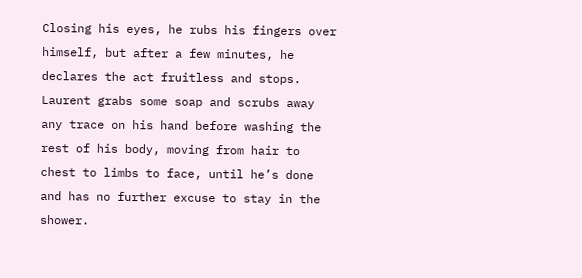Closing his eyes, he rubs his fingers over himself, but after a few minutes, he declares the act fruitless and stops. Laurent grabs some soap and scrubs away any trace on his hand before washing the rest of his body, moving from hair to chest to limbs to face, until he’s done and has no further excuse to stay in the shower.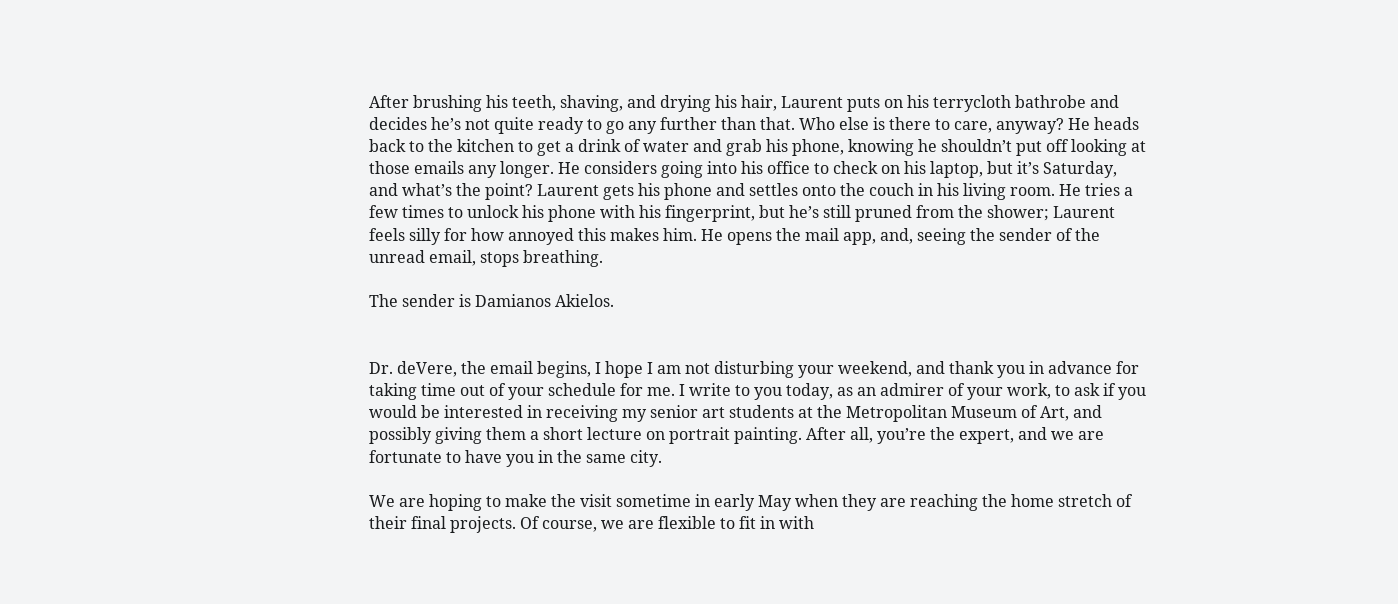After brushing his teeth, shaving, and drying his hair, Laurent puts on his terrycloth bathrobe and decides he’s not quite ready to go any further than that. Who else is there to care, anyway? He heads back to the kitchen to get a drink of water and grab his phone, knowing he shouldn’t put off looking at those emails any longer. He considers going into his office to check on his laptop, but it’s Saturday, and what’s the point? Laurent gets his phone and settles onto the couch in his living room. He tries a few times to unlock his phone with his fingerprint, but he’s still pruned from the shower; Laurent feels silly for how annoyed this makes him. He opens the mail app, and, seeing the sender of the unread email, stops breathing.

The sender is Damianos Akielos.


Dr. deVere, the email begins, I hope I am not disturbing your weekend, and thank you in advance for taking time out of your schedule for me. I write to you today, as an admirer of your work, to ask if you would be interested in receiving my senior art students at the Metropolitan Museum of Art, and possibly giving them a short lecture on portrait painting. After all, you’re the expert, and we are fortunate to have you in the same city.

We are hoping to make the visit sometime in early May when they are reaching the home stretch of their final projects. Of course, we are flexible to fit in with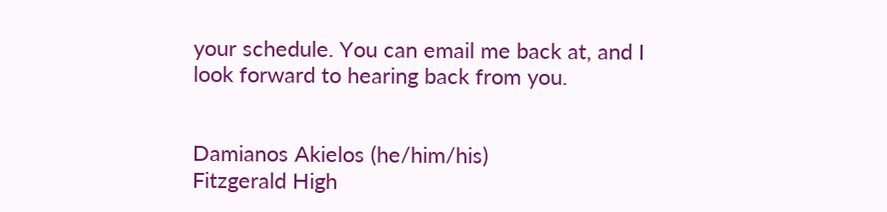your schedule. You can email me back at, and I look forward to hearing back from you.


Damianos Akielos (he/him/his)
Fitzgerald High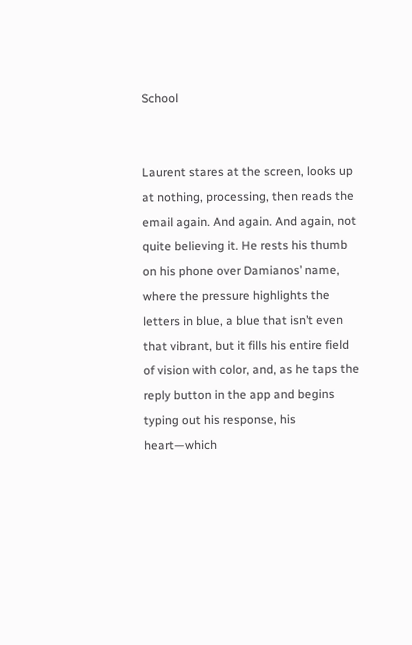School


Laurent stares at the screen, looks up at nothing, processing, then reads the email again. And again. And again, not quite believing it. He rests his thumb on his phone over Damianos’ name, where the pressure highlights the letters in blue, a blue that isn’t even that vibrant, but it fills his entire field of vision with color, and, as he taps the reply button in the app and begins typing out his response, his heart—which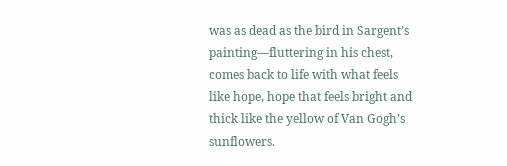was as dead as the bird in Sargent’s painting—fluttering in his chest, comes back to life with what feels like hope, hope that feels bright and thick like the yellow of Van Gogh’s sunflowers.